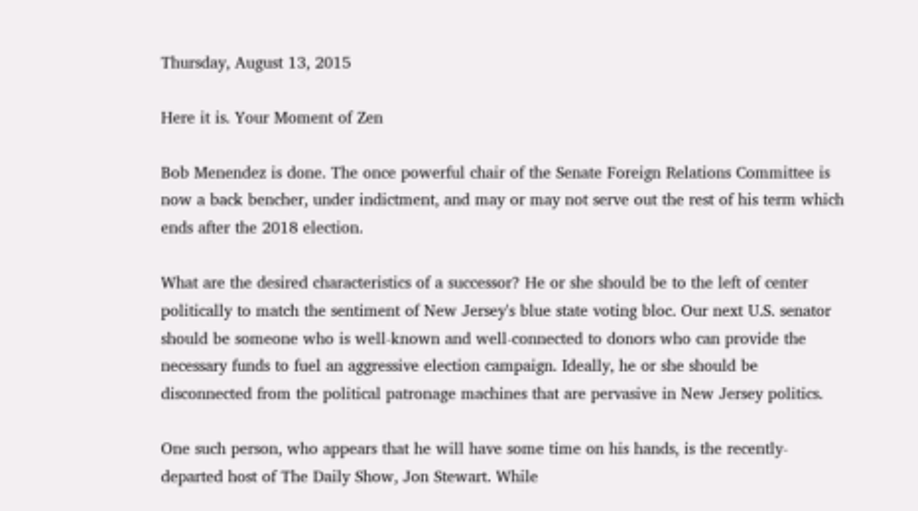Thursday, August 13, 2015

Here it is. Your Moment of Zen

Bob Menendez is done. The once powerful chair of the Senate Foreign Relations Committee is now a back bencher, under indictment, and may or may not serve out the rest of his term which ends after the 2018 election.

What are the desired characteristics of a successor? He or she should be to the left of center politically to match the sentiment of New Jersey's blue state voting bloc. Our next U.S. senator should be someone who is well-known and well-connected to donors who can provide the necessary funds to fuel an aggressive election campaign. Ideally, he or she should be disconnected from the political patronage machines that are pervasive in New Jersey politics.

One such person, who appears that he will have some time on his hands, is the recently-departed host of The Daily Show, Jon Stewart. While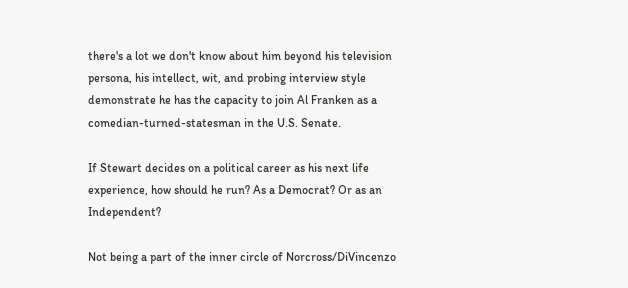there's a lot we don't know about him beyond his television persona, his intellect, wit, and probing interview style demonstrate he has the capacity to join Al Franken as a comedian-turned-statesman in the U.S. Senate.

If Stewart decides on a political career as his next life experience, how should he run? As a Democrat? Or as an Independent?

Not being a part of the inner circle of Norcross/DiVincenzo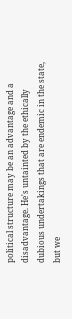political structure may be an advantage and a disadvantage. He's untainted by the ethically dubious undertakings that are endemic in the state, but we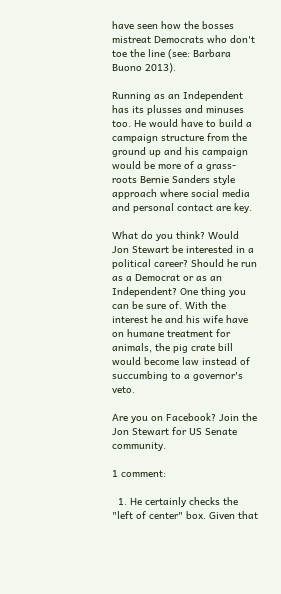have seen how the bosses mistreat Democrats who don't toe the line (see: Barbara Buono 2013).

Running as an Independent has its plusses and minuses too. He would have to build a campaign structure from the ground up and his campaign would be more of a grass-roots Bernie Sanders style approach where social media and personal contact are key.

What do you think? Would Jon Stewart be interested in a political career? Should he run as a Democrat or as an Independent? One thing you can be sure of. With the interest he and his wife have on humane treatment for animals, the pig crate bill would become law instead of succumbing to a governor's veto.

Are you on Facebook? Join the Jon Stewart for US Senate community.

1 comment:

  1. He certainly checks the "left of center" box. Given that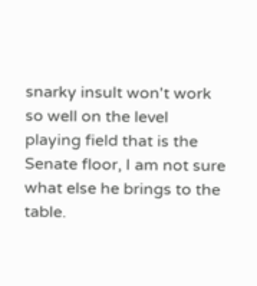snarky insult won't work so well on the level playing field that is the Senate floor, I am not sure what else he brings to the table.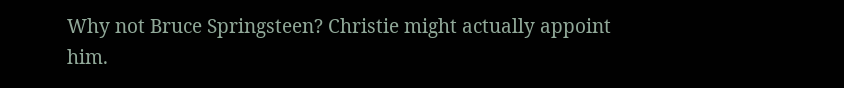Why not Bruce Springsteen? Christie might actually appoint him.